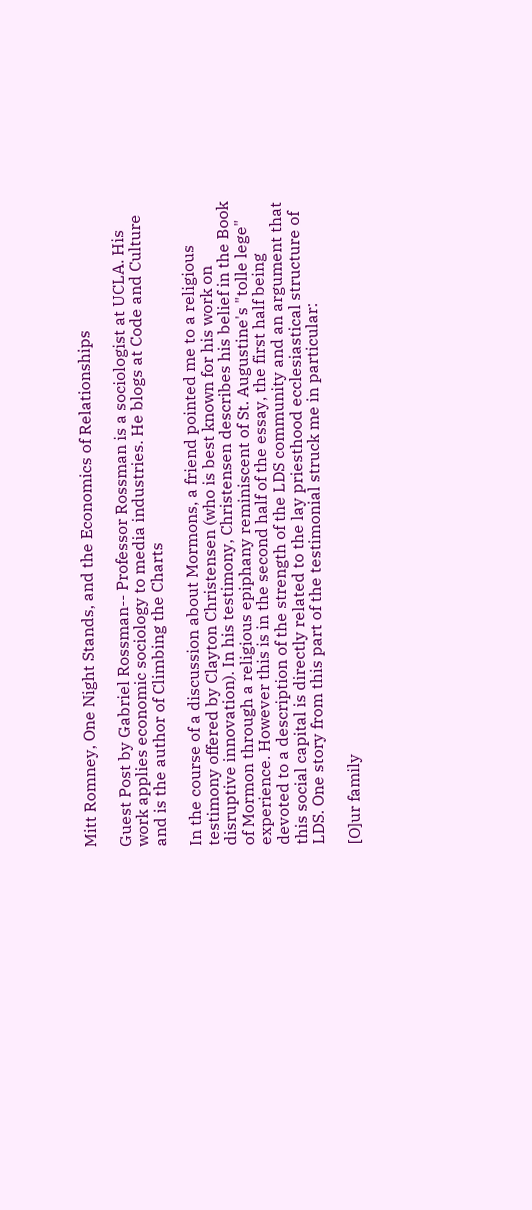Mitt Romney, One Night Stands, and the Economics of Relationships

Guest Post by Gabriel Rossman-- Professor Rossman is a sociologist at UCLA. His work applies economic sociology to media industries. He blogs at Code and Culture and is the author of Climbing the Charts

In the course of a discussion about Mormons, a friend pointed me to a religious testimony offered by Clayton Christensen (who is best known for his work on disruptive innovation). In his testimony, Christensen describes his belief in the Book of Mormon through a religious epiphany reminiscent of St. Augustine's "tolle lege" experience. However this is in the second half of the essay, the first half being devoted to a description of the strength of the LDS community and an argument that this social capital is directly related to the lay priesthood ecclesiastical structure of LDS. One story from this part of the testimonial struck me in particular:

[O]ur family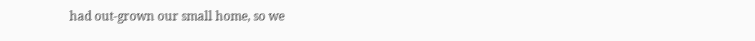had out-grown our small home, so we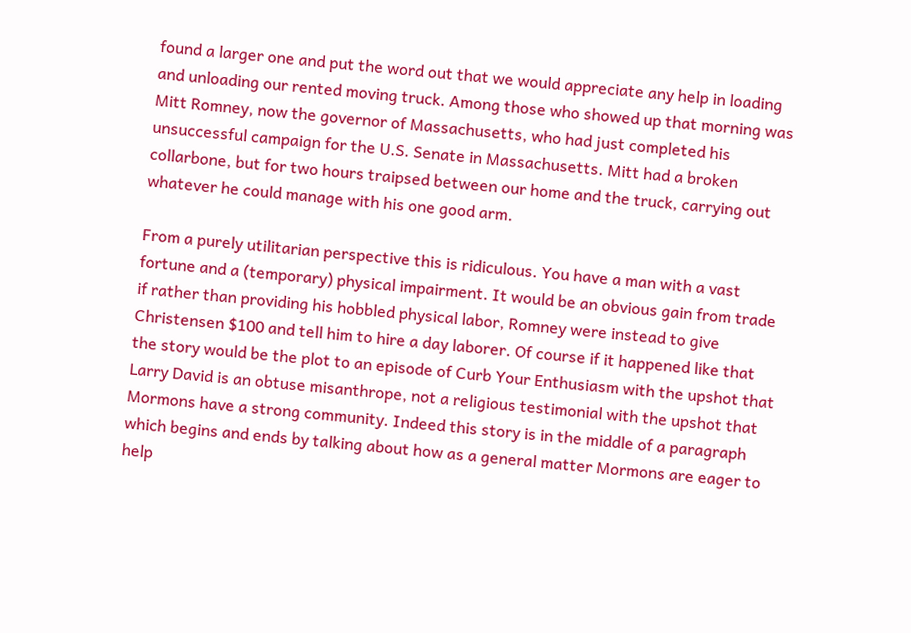found a larger one and put the word out that we would appreciate any help in loading and unloading our rented moving truck. Among those who showed up that morning was Mitt Romney, now the governor of Massachusetts, who had just completed his unsuccessful campaign for the U.S. Senate in Massachusetts. Mitt had a broken collarbone, but for two hours traipsed between our home and the truck, carrying out whatever he could manage with his one good arm.

From a purely utilitarian perspective this is ridiculous. You have a man with a vast fortune and a (temporary) physical impairment. It would be an obvious gain from trade if rather than providing his hobbled physical labor, Romney were instead to give Christensen $100 and tell him to hire a day laborer. Of course if it happened like that the story would be the plot to an episode of Curb Your Enthusiasm with the upshot that Larry David is an obtuse misanthrope, not a religious testimonial with the upshot that Mormons have a strong community. Indeed this story is in the middle of a paragraph which begins and ends by talking about how as a general matter Mormons are eager to help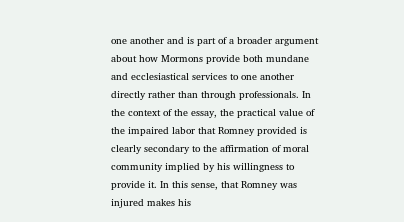one another and is part of a broader argument about how Mormons provide both mundane and ecclesiastical services to one another directly rather than through professionals. In the context of the essay, the practical value of the impaired labor that Romney provided is clearly secondary to the affirmation of moral community implied by his willingness to provide it. In this sense, that Romney was injured makes his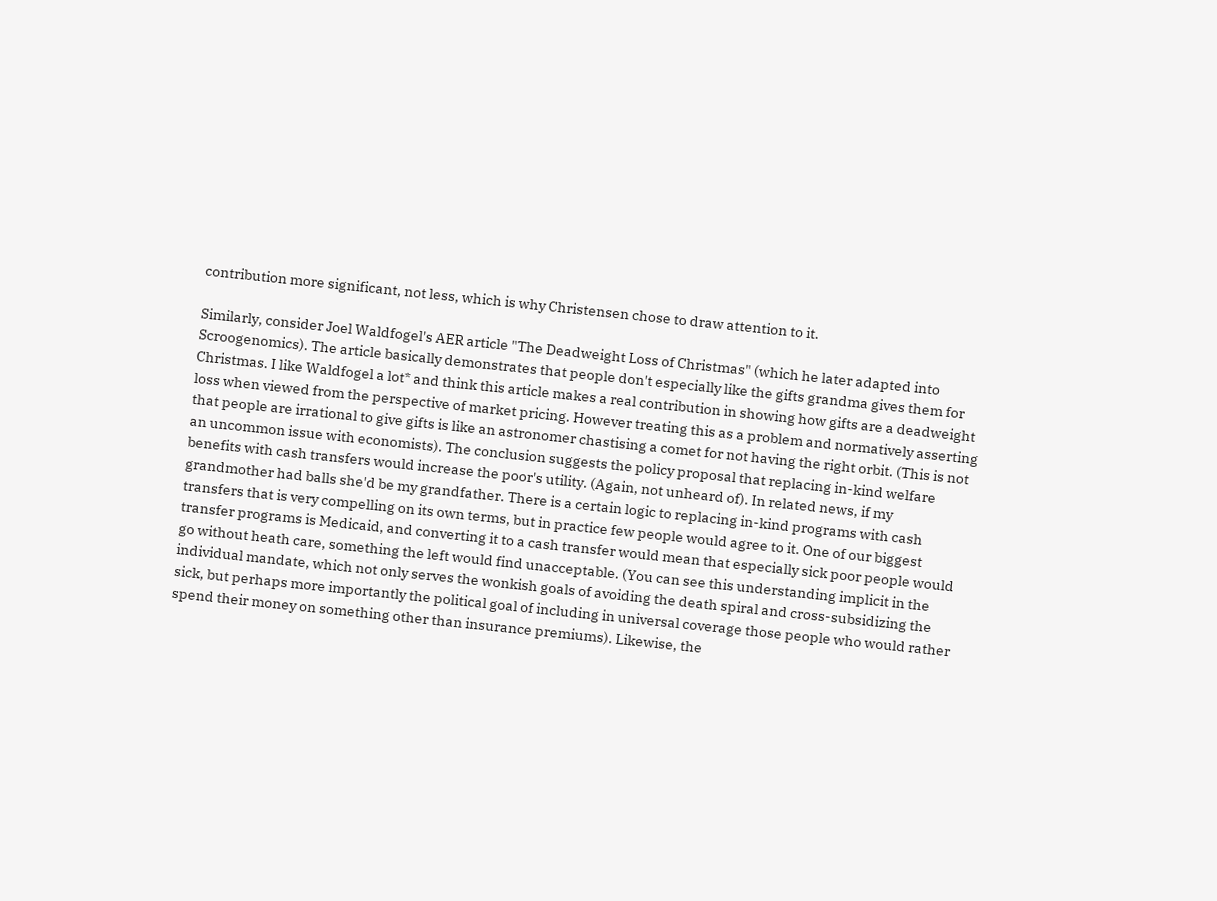contribution more significant, not less, which is why Christensen chose to draw attention to it.

Similarly, consider Joel Waldfogel's AER article "The Deadweight Loss of Christmas" (which he later adapted into Scroogenomics). The article basically demonstrates that people don't especially like the gifts grandma gives them for Christmas. I like Waldfogel a lot* and think this article makes a real contribution in showing how gifts are a deadweight loss when viewed from the perspective of market pricing. However treating this as a problem and normatively asserting that people are irrational to give gifts is like an astronomer chastising a comet for not having the right orbit. (This is not an uncommon issue with economists). The conclusion suggests the policy proposal that replacing in-kind welfare benefits with cash transfers would increase the poor's utility. (Again, not unheard of). In related news, if my grandmother had balls she'd be my grandfather. There is a certain logic to replacing in-kind programs with cash transfers that is very compelling on its own terms, but in practice few people would agree to it. One of our biggest transfer programs is Medicaid, and converting it to a cash transfer would mean that especially sick poor people would go without heath care, something the left would find unacceptable. (You can see this understanding implicit in the individual mandate, which not only serves the wonkish goals of avoiding the death spiral and cross-subsidizing the sick, but perhaps more importantly the political goal of including in universal coverage those people who would rather spend their money on something other than insurance premiums). Likewise, the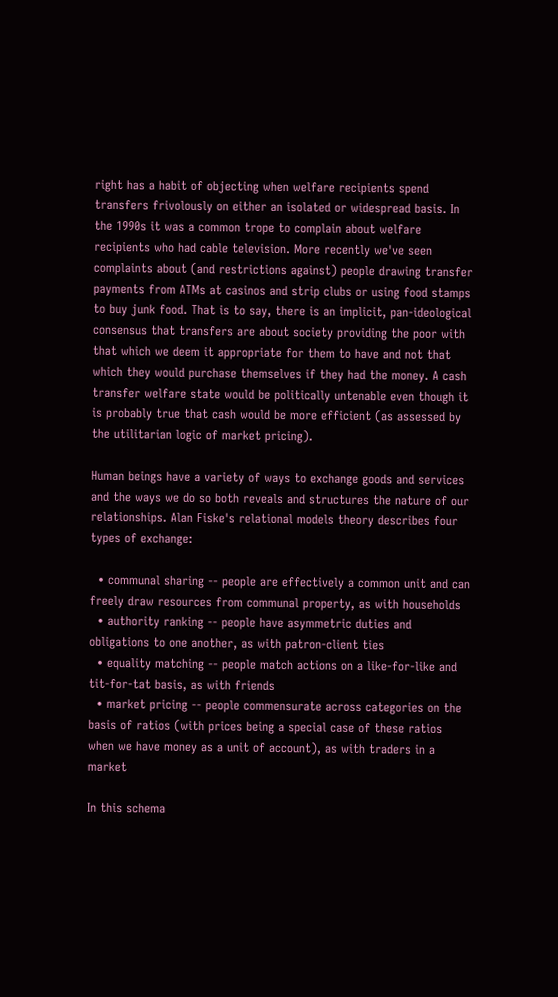right has a habit of objecting when welfare recipients spend transfers frivolously on either an isolated or widespread basis. In the 1990s it was a common trope to complain about welfare recipients who had cable television. More recently we've seen complaints about (and restrictions against) people drawing transfer payments from ATMs at casinos and strip clubs or using food stamps to buy junk food. That is to say, there is an implicit, pan-ideological consensus that transfers are about society providing the poor with that which we deem it appropriate for them to have and not that which they would purchase themselves if they had the money. A cash transfer welfare state would be politically untenable even though it is probably true that cash would be more efficient (as assessed by the utilitarian logic of market pricing).

Human beings have a variety of ways to exchange goods and services and the ways we do so both reveals and structures the nature of our relationships. Alan Fiske's relational models theory describes four types of exchange:

  • communal sharing -- people are effectively a common unit and can freely draw resources from communal property, as with households
  • authority ranking -- people have asymmetric duties and obligations to one another, as with patron-client ties
  • equality matching -- people match actions on a like-for-like and tit-for-tat basis, as with friends
  • market pricing -- people commensurate across categories on the basis of ratios (with prices being a special case of these ratios when we have money as a unit of account), as with traders in a market

In this schema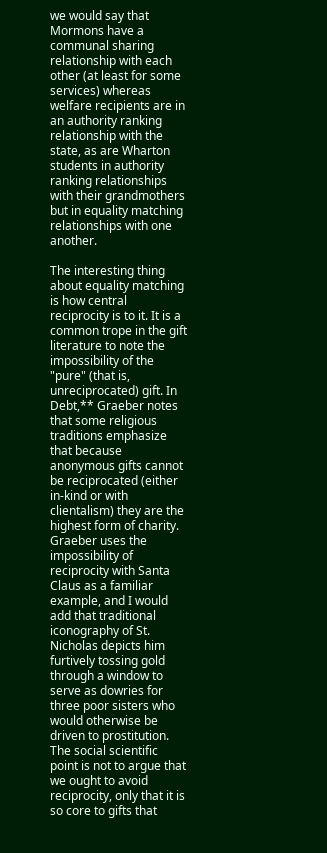we would say that Mormons have a communal sharing relationship with each other (at least for some services) whereas welfare recipients are in an authority ranking relationship with the state, as are Wharton students in authority ranking relationships with their grandmothers but in equality matching relationships with one another.

The interesting thing about equality matching is how central reciprocity is to it. It is a common trope in the gift literature to note the impossibility of the "pure" (that is, unreciprocated) gift. In Debt,** Graeber notes that some religious traditions emphasize that because anonymous gifts cannot be reciprocated (either in-kind or with clientalism) they are the highest form of charity. Graeber uses the impossibility of reciprocity with Santa Claus as a familiar example, and I would add that traditional iconography of St. Nicholas depicts him furtively tossing gold through a window to serve as dowries for three poor sisters who would otherwise be driven to prostitution. The social scientific point is not to argue that we ought to avoid reciprocity, only that it is so core to gifts that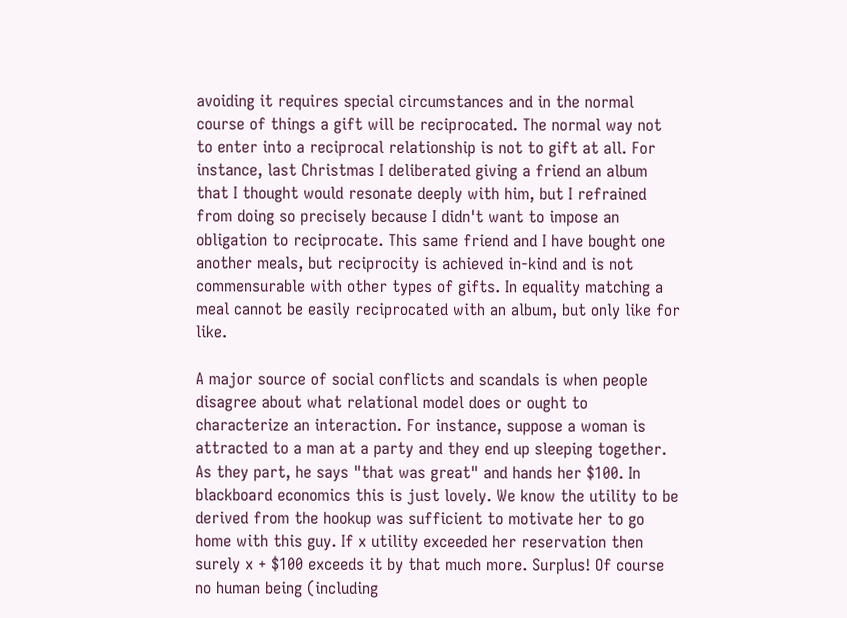avoiding it requires special circumstances and in the normal course of things a gift will be reciprocated. The normal way not to enter into a reciprocal relationship is not to gift at all. For instance, last Christmas I deliberated giving a friend an album that I thought would resonate deeply with him, but I refrained from doing so precisely because I didn't want to impose an obligation to reciprocate. This same friend and I have bought one another meals, but reciprocity is achieved in-kind and is not commensurable with other types of gifts. In equality matching a meal cannot be easily reciprocated with an album, but only like for like.

A major source of social conflicts and scandals is when people disagree about what relational model does or ought to characterize an interaction. For instance, suppose a woman is attracted to a man at a party and they end up sleeping together. As they part, he says "that was great" and hands her $100. In blackboard economics this is just lovely. We know the utility to be derived from the hookup was sufficient to motivate her to go home with this guy. If x utility exceeded her reservation then surely x + $100 exceeds it by that much more. Surplus! Of course no human being (including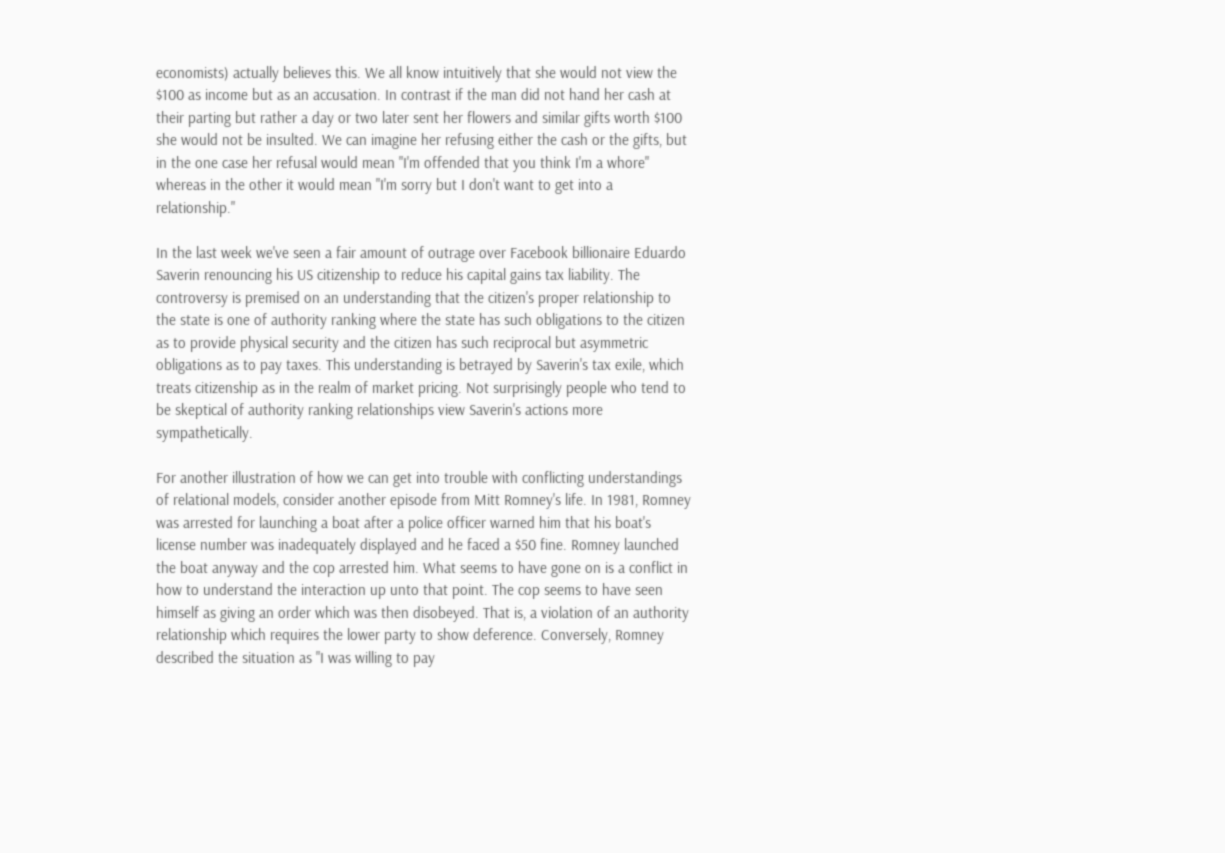economists) actually believes this. We all know intuitively that she would not view the $100 as income but as an accusation. In contrast if the man did not hand her cash at their parting but rather a day or two later sent her flowers and similar gifts worth $100 she would not be insulted. We can imagine her refusing either the cash or the gifts, but in the one case her refusal would mean "I'm offended that you think I'm a whore" whereas in the other it would mean "I'm sorry but I don't want to get into a relationship."

In the last week we've seen a fair amount of outrage over Facebook billionaire Eduardo Saverin renouncing his US citizenship to reduce his capital gains tax liability. The controversy is premised on an understanding that the citizen's proper relationship to the state is one of authority ranking where the state has such obligations to the citizen as to provide physical security and the citizen has such reciprocal but asymmetric obligations as to pay taxes. This understanding is betrayed by Saverin's tax exile, which treats citizenship as in the realm of market pricing. Not surprisingly people who tend to be skeptical of authority ranking relationships view Saverin's actions more sympathetically.

For another illustration of how we can get into trouble with conflicting understandings of relational models, consider another episode from Mitt Romney's life. In 1981, Romney was arrested for launching a boat after a police officer warned him that his boat's license number was inadequately displayed and he faced a $50 fine. Romney launched the boat anyway and the cop arrested him. What seems to have gone on is a conflict in how to understand the interaction up unto that point. The cop seems to have seen himself as giving an order which was then disobeyed. That is, a violation of an authority relationship which requires the lower party to show deference. Conversely, Romney described the situation as "I was willing to pay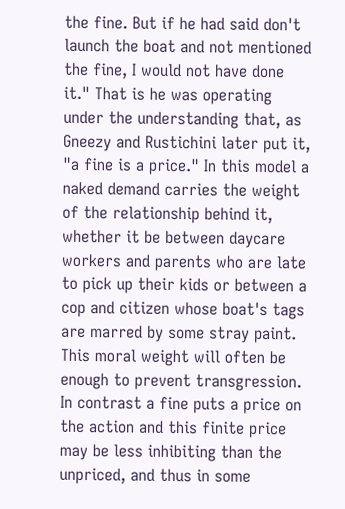the fine. But if he had said don't launch the boat and not mentioned the fine, I would not have done it." That is he was operating under the understanding that, as Gneezy and Rustichini later put it, "a fine is a price." In this model a naked demand carries the weight of the relationship behind it, whether it be between daycare workers and parents who are late to pick up their kids or between a cop and citizen whose boat's tags are marred by some stray paint. This moral weight will often be enough to prevent transgression. In contrast a fine puts a price on the action and this finite price may be less inhibiting than the unpriced, and thus in some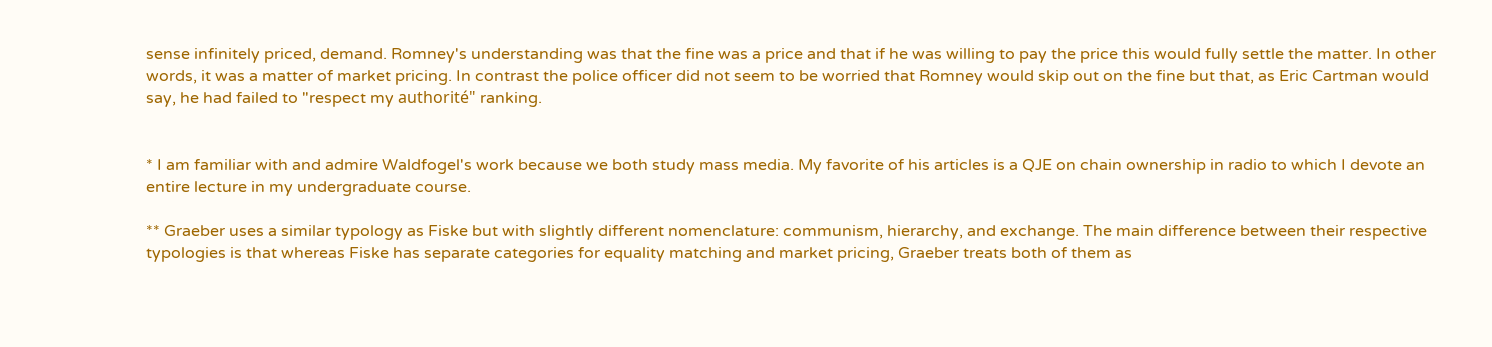sense infinitely priced, demand. Romney's understanding was that the fine was a price and that if he was willing to pay the price this would fully settle the matter. In other words, it was a matter of market pricing. In contrast the police officer did not seem to be worried that Romney would skip out on the fine but that, as Eric Cartman would say, he had failed to "respect my authorité" ranking.


* I am familiar with and admire Waldfogel's work because we both study mass media. My favorite of his articles is a QJE on chain ownership in radio to which I devote an entire lecture in my undergraduate course.

** Graeber uses a similar typology as Fiske but with slightly different nomenclature: communism, hierarchy, and exchange. The main difference between their respective typologies is that whereas Fiske has separate categories for equality matching and market pricing, Graeber treats both of them as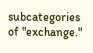subcategories of "exchange."